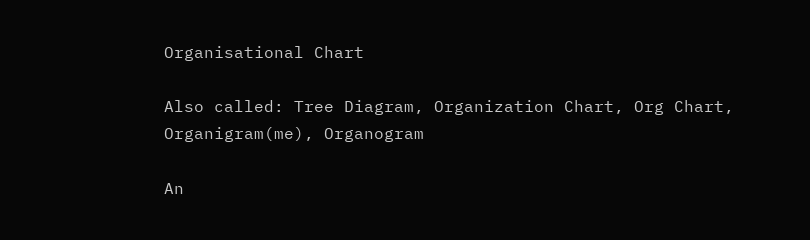Organisational Chart

Also called: Tree Diagram, Organization Chart, Org Chart, Organigram(me), Organogram

An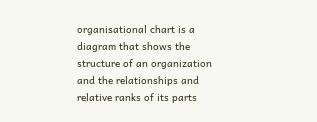organisational chart is a diagram that shows the structure of an organization and the relationships and relative ranks of its parts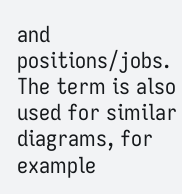and positions/jobs. The term is also used for similar diagrams, for example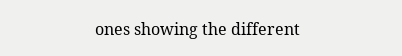ones showing the different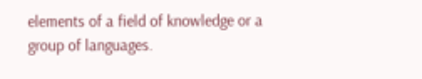elements of a field of knowledge or a group of languages.